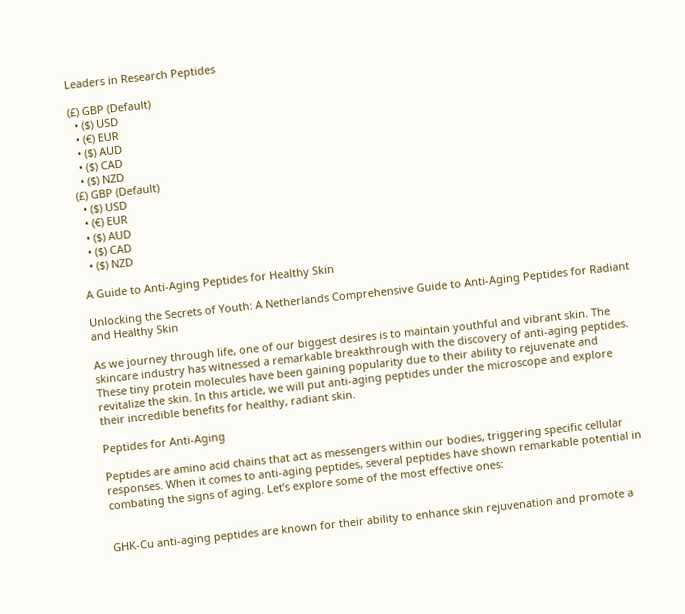Leaders in Research Peptides

(£) GBP (Default)
  • ($) USD
  • (€) EUR
  • ($) AUD
  • ($) CAD
  • ($) NZD
(£) GBP (Default)
  • ($) USD
  • (€) EUR
  • ($) AUD
  • ($) CAD
  • ($) NZD

A Guide to Anti-Aging Peptides for Healthy Skin

Unlocking the Secrets of Youth: A Netherlands Comprehensive Guide to Anti-Aging Peptides for Radiant and Healthy Skin

As we journey through life, one of our biggest desires is to maintain youthful and vibrant skin. The skincare industry has witnessed a remarkable breakthrough with the discovery of anti-aging peptides. These tiny protein molecules have been gaining popularity due to their ability to rejuvenate and revitalize the skin. In this article, we will put anti-aging peptides under the microscope and explore their incredible benefits for healthy, radiant skin.

Peptides for Anti-Aging

Peptides are amino acid chains that act as messengers within our bodies, triggering specific cellular responses. When it comes to anti-aging peptides, several peptides have shown remarkable potential in combating the signs of aging. Let’s explore some of the most effective ones:


GHK-Cu anti-aging peptides are known for their ability to enhance skin rejuvenation and promote a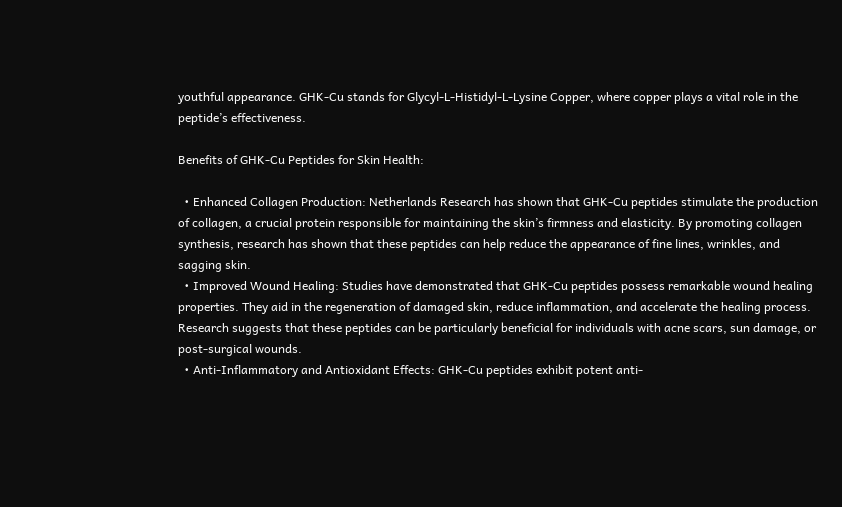youthful appearance. GHK-Cu stands for Glycyl-L-Histidyl-L-Lysine Copper, where copper plays a vital role in the peptide’s effectiveness.

Benefits of GHK-Cu Peptides for Skin Health:

  • Enhanced Collagen Production: Netherlands Research has shown that GHK-Cu peptides stimulate the production of collagen, a crucial protein responsible for maintaining the skin’s firmness and elasticity. By promoting collagen synthesis, research has shown that these peptides can help reduce the appearance of fine lines, wrinkles, and sagging skin.
  • Improved Wound Healing: Studies have demonstrated that GHK-Cu peptides possess remarkable wound healing properties. They aid in the regeneration of damaged skin, reduce inflammation, and accelerate the healing process. Research suggests that these peptides can be particularly beneficial for individuals with acne scars, sun damage, or post-surgical wounds.
  • Anti-Inflammatory and Antioxidant Effects: GHK-Cu peptides exhibit potent anti-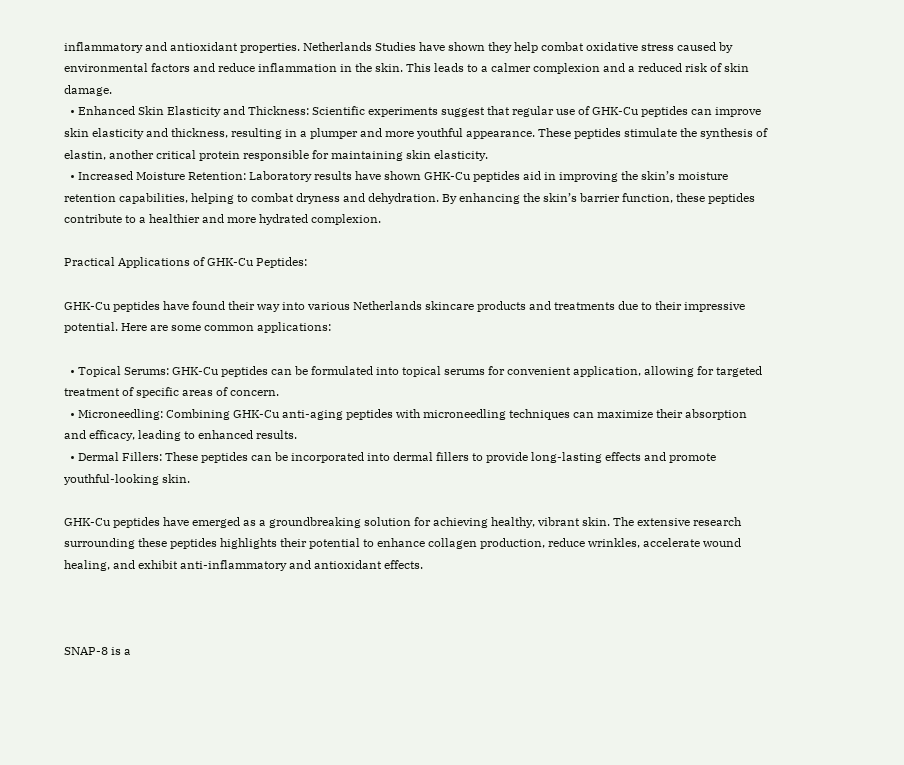inflammatory and antioxidant properties. Netherlands Studies have shown they help combat oxidative stress caused by environmental factors and reduce inflammation in the skin. This leads to a calmer complexion and a reduced risk of skin damage.
  • Enhanced Skin Elasticity and Thickness: Scientific experiments suggest that regular use of GHK-Cu peptides can improve skin elasticity and thickness, resulting in a plumper and more youthful appearance. These peptides stimulate the synthesis of elastin, another critical protein responsible for maintaining skin elasticity.
  • Increased Moisture Retention: Laboratory results have shown GHK-Cu peptides aid in improving the skin’s moisture retention capabilities, helping to combat dryness and dehydration. By enhancing the skin’s barrier function, these peptides contribute to a healthier and more hydrated complexion.

Practical Applications of GHK-Cu Peptides:

GHK-Cu peptides have found their way into various Netherlands skincare products and treatments due to their impressive potential. Here are some common applications:

  • Topical Serums: GHK-Cu peptides can be formulated into topical serums for convenient application, allowing for targeted treatment of specific areas of concern.
  • Microneedling: Combining GHK-Cu anti-aging peptides with microneedling techniques can maximize their absorption and efficacy, leading to enhanced results.
  • Dermal Fillers: These peptides can be incorporated into dermal fillers to provide long-lasting effects and promote youthful-looking skin.

GHK-Cu peptides have emerged as a groundbreaking solution for achieving healthy, vibrant skin. The extensive research surrounding these peptides highlights their potential to enhance collagen production, reduce wrinkles, accelerate wound healing, and exhibit anti-inflammatory and antioxidant effects.



SNAP-8 is a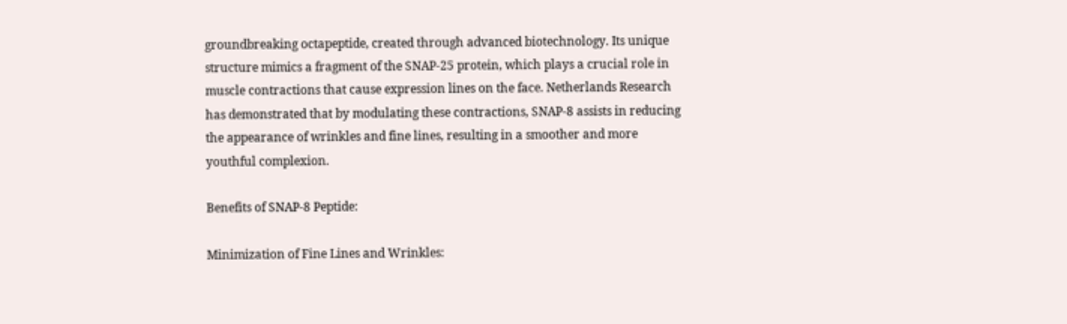groundbreaking octapeptide, created through advanced biotechnology. Its unique structure mimics a fragment of the SNAP-25 protein, which plays a crucial role in muscle contractions that cause expression lines on the face. Netherlands Research has demonstrated that by modulating these contractions, SNAP-8 assists in reducing the appearance of wrinkles and fine lines, resulting in a smoother and more youthful complexion.

Benefits of SNAP-8 Peptide:

Minimization of Fine Lines and Wrinkles: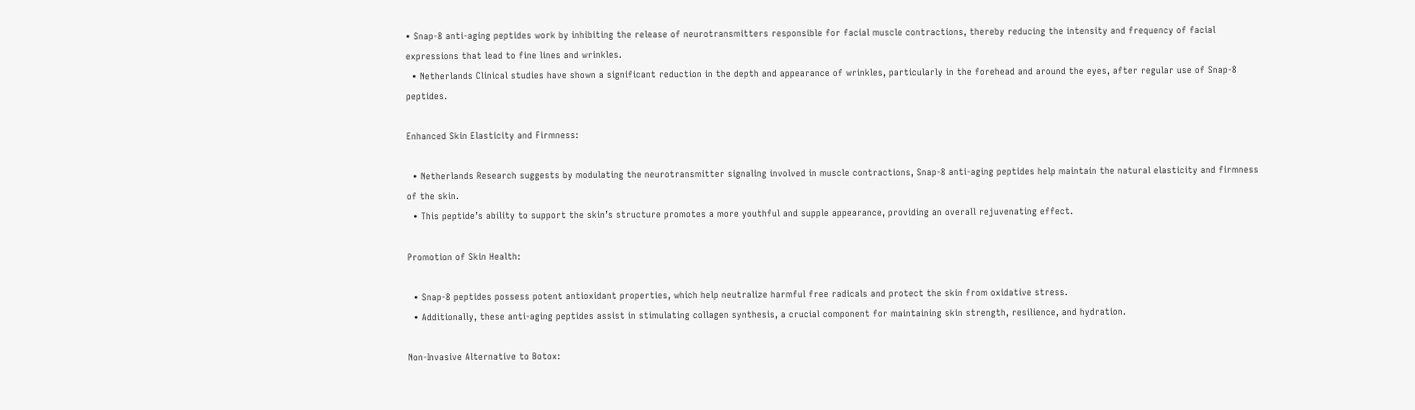• Snap-8 anti-aging peptides work by inhibiting the release of neurotransmitters responsible for facial muscle contractions, thereby reducing the intensity and frequency of facial expressions that lead to fine lines and wrinkles.
  • Netherlands Clinical studies have shown a significant reduction in the depth and appearance of wrinkles, particularly in the forehead and around the eyes, after regular use of Snap-8 peptides.

Enhanced Skin Elasticity and Firmness:

  • Netherlands Research suggests by modulating the neurotransmitter signaling involved in muscle contractions, Snap-8 anti-aging peptides help maintain the natural elasticity and firmness of the skin.
  • This peptide’s ability to support the skin’s structure promotes a more youthful and supple appearance, providing an overall rejuvenating effect.

Promotion of Skin Health:

  • Snap-8 peptides possess potent antioxidant properties, which help neutralize harmful free radicals and protect the skin from oxidative stress.
  • Additionally, these anti-aging peptides assist in stimulating collagen synthesis, a crucial component for maintaining skin strength, resilience, and hydration.

Non-Invasive Alternative to Botox: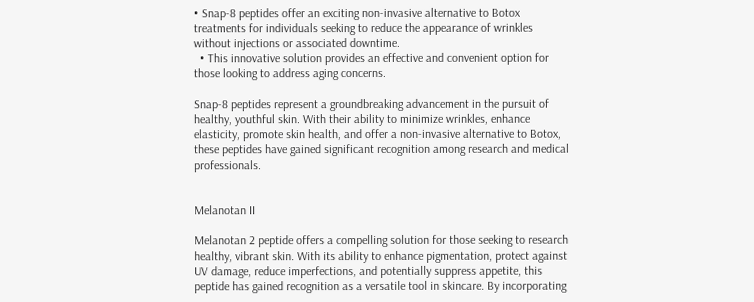• Snap-8 peptides offer an exciting non-invasive alternative to Botox treatments for individuals seeking to reduce the appearance of wrinkles without injections or associated downtime.
  • This innovative solution provides an effective and convenient option for those looking to address aging concerns.

Snap-8 peptides represent a groundbreaking advancement in the pursuit of healthy, youthful skin. With their ability to minimize wrinkles, enhance elasticity, promote skin health, and offer a non-invasive alternative to Botox, these peptides have gained significant recognition among research and medical professionals.


Melanotan II

Melanotan 2 peptide offers a compelling solution for those seeking to research healthy, vibrant skin. With its ability to enhance pigmentation, protect against UV damage, reduce imperfections, and potentially suppress appetite, this peptide has gained recognition as a versatile tool in skincare. By incorporating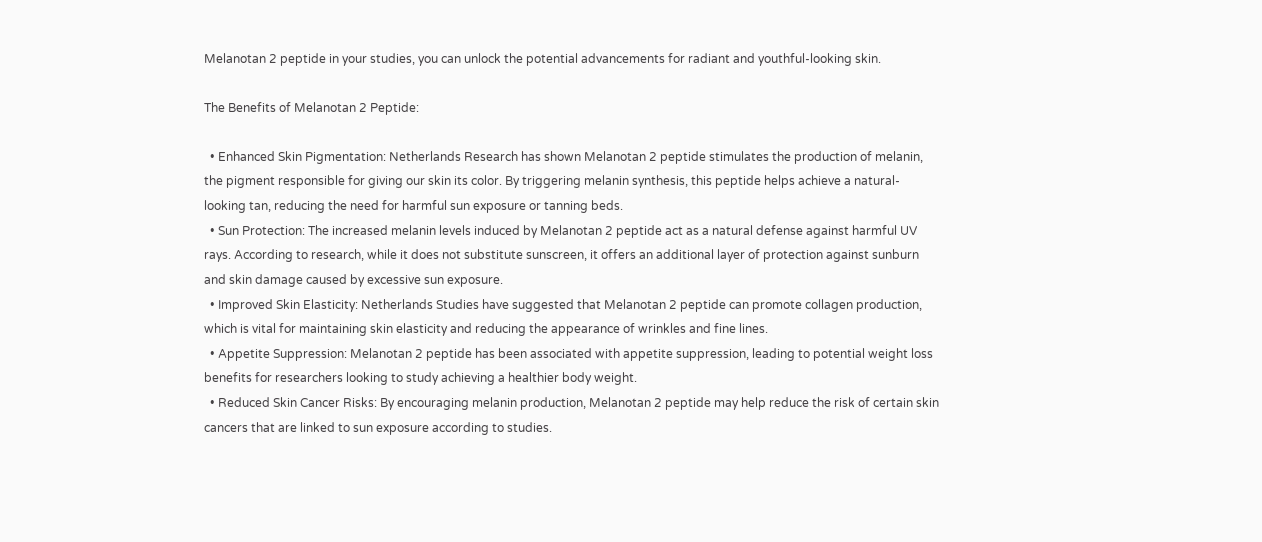Melanotan 2 peptide in your studies, you can unlock the potential advancements for radiant and youthful-looking skin.

The Benefits of Melanotan 2 Peptide:

  • Enhanced Skin Pigmentation: Netherlands Research has shown Melanotan 2 peptide stimulates the production of melanin, the pigment responsible for giving our skin its color. By triggering melanin synthesis, this peptide helps achieve a natural-looking tan, reducing the need for harmful sun exposure or tanning beds.
  • Sun Protection: The increased melanin levels induced by Melanotan 2 peptide act as a natural defense against harmful UV rays. According to research, while it does not substitute sunscreen, it offers an additional layer of protection against sunburn and skin damage caused by excessive sun exposure.
  • Improved Skin Elasticity: Netherlands Studies have suggested that Melanotan 2 peptide can promote collagen production, which is vital for maintaining skin elasticity and reducing the appearance of wrinkles and fine lines.
  • Appetite Suppression: Melanotan 2 peptide has been associated with appetite suppression, leading to potential weight loss benefits for researchers looking to study achieving a healthier body weight.
  • Reduced Skin Cancer Risks: By encouraging melanin production, Melanotan 2 peptide may help reduce the risk of certain skin cancers that are linked to sun exposure according to studies.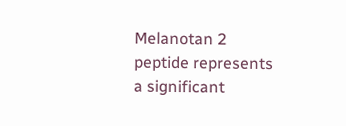Melanotan 2 peptide represents a significant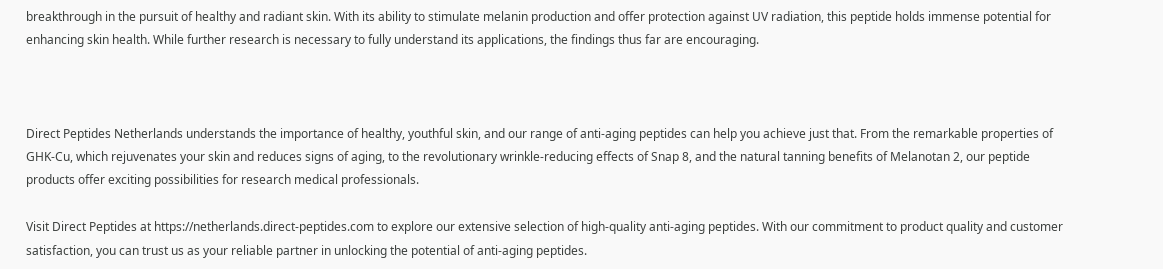breakthrough in the pursuit of healthy and radiant skin. With its ability to stimulate melanin production and offer protection against UV radiation, this peptide holds immense potential for enhancing skin health. While further research is necessary to fully understand its applications, the findings thus far are encouraging.



Direct Peptides Netherlands understands the importance of healthy, youthful skin, and our range of anti-aging peptides can help you achieve just that. From the remarkable properties of GHK-Cu, which rejuvenates your skin and reduces signs of aging, to the revolutionary wrinkle-reducing effects of Snap 8, and the natural tanning benefits of Melanotan 2, our peptide products offer exciting possibilities for research medical professionals.

Visit Direct Peptides at https://netherlands.direct-peptides.com to explore our extensive selection of high-quality anti-aging peptides. With our commitment to product quality and customer satisfaction, you can trust us as your reliable partner in unlocking the potential of anti-aging peptides.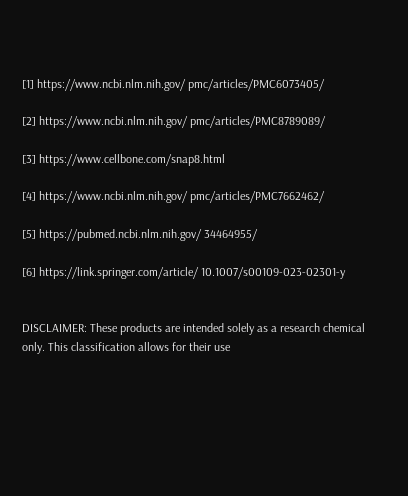[1] https://www.ncbi.nlm.nih.gov/ pmc/articles/PMC6073405/

[2] https://www.ncbi.nlm.nih.gov/ pmc/articles/PMC8789089/

[3] https://www.cellbone.com/snap8.html

[4] https://www.ncbi.nlm.nih.gov/ pmc/articles/PMC7662462/

[5] https://pubmed.ncbi.nlm.nih.gov/ 34464955/

[6] https://link.springer.com/article/ 10.1007/s00109-023-02301-y


DISCLAIMER: These products are intended solely as a research chemical only. This classification allows for their use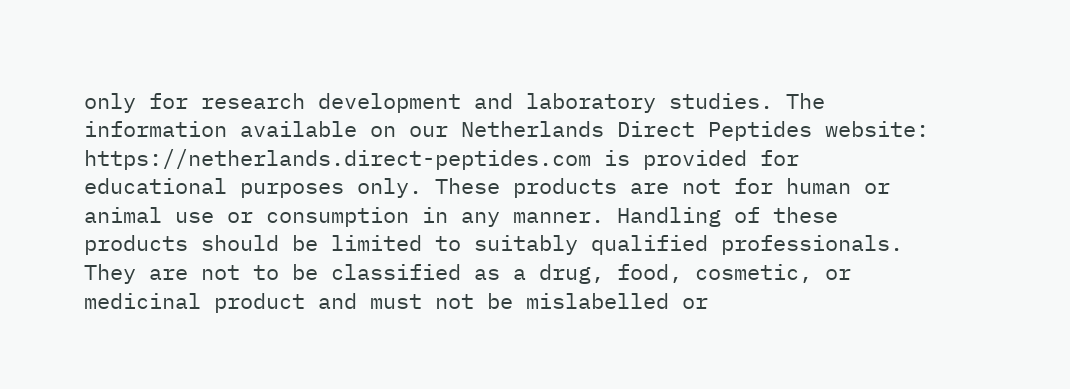only for research development and laboratory studies. The information available on our Netherlands Direct Peptides website: https://netherlands.direct-peptides.com is provided for educational purposes only. These products are not for human or animal use or consumption in any manner. Handling of these products should be limited to suitably qualified professionals. They are not to be classified as a drug, food, cosmetic, or medicinal product and must not be mislabelled or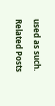used as such.

Related Posts